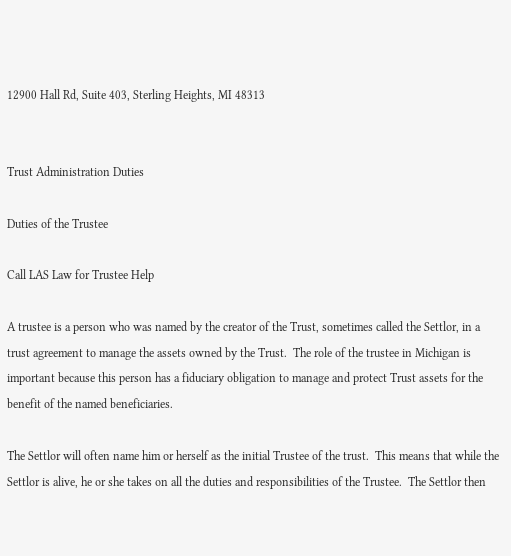12900 Hall Rd, Suite 403, Sterling Heights, MI 48313


Trust Administration Duties

Duties of the Trustee

Call LAS Law for Trustee Help

A trustee is a person who was named by the creator of the Trust, sometimes called the Settlor, in a trust agreement to manage the assets owned by the Trust.  The role of the trustee in Michigan is important because this person has a fiduciary obligation to manage and protect Trust assets for the benefit of the named beneficiaries.

The Settlor will often name him or herself as the initial Trustee of the trust.  This means that while the Settlor is alive, he or she takes on all the duties and responsibilities of the Trustee.  The Settlor then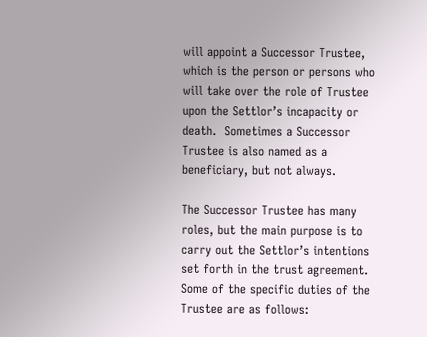will appoint a Successor Trustee, which is the person or persons who will take over the role of Trustee upon the Settlor’s incapacity or death.  Sometimes a Successor Trustee is also named as a beneficiary, but not always.

The Successor Trustee has many roles, but the main purpose is to carry out the Settlor’s intentions set forth in the trust agreement.  Some of the specific duties of the Trustee are as follows: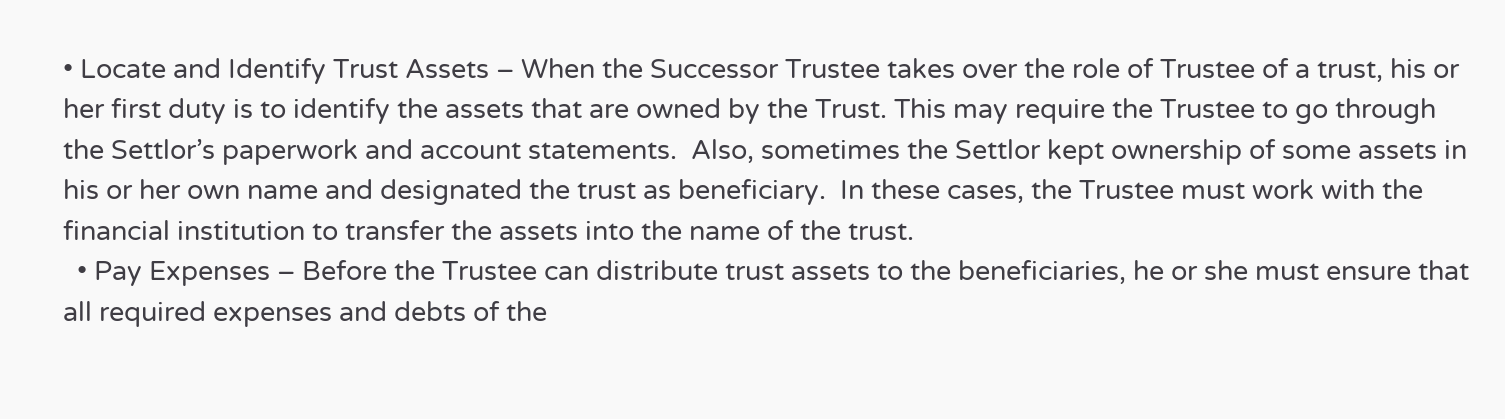• Locate and Identify Trust Assets – When the Successor Trustee takes over the role of Trustee of a trust, his or her first duty is to identify the assets that are owned by the Trust. This may require the Trustee to go through the Settlor’s paperwork and account statements.  Also, sometimes the Settlor kept ownership of some assets in his or her own name and designated the trust as beneficiary.  In these cases, the Trustee must work with the financial institution to transfer the assets into the name of the trust.
  • Pay Expenses – Before the Trustee can distribute trust assets to the beneficiaries, he or she must ensure that all required expenses and debts of the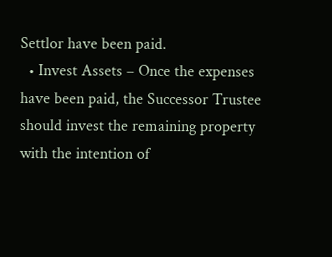Settlor have been paid.
  • Invest Assets – Once the expenses have been paid, the Successor Trustee should invest the remaining property with the intention of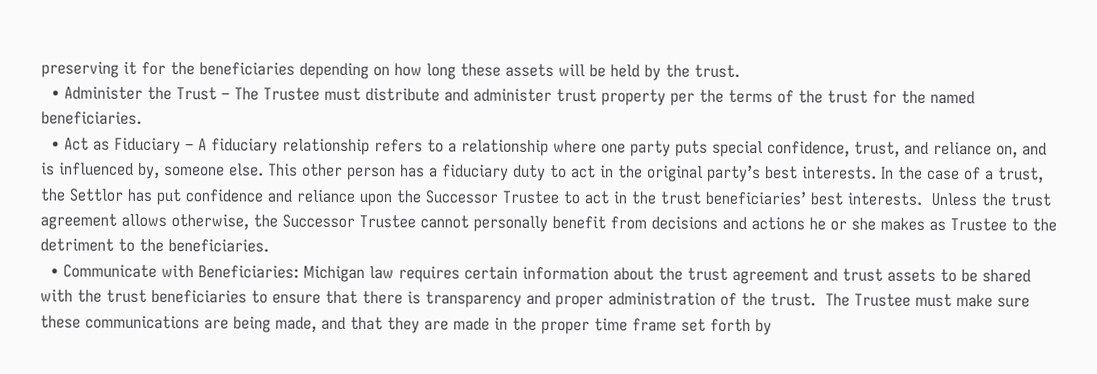preserving it for the beneficiaries depending on how long these assets will be held by the trust.
  • Administer the Trust – The Trustee must distribute and administer trust property per the terms of the trust for the named beneficiaries.
  • Act as Fiduciary – A fiduciary relationship refers to a relationship where one party puts special confidence, trust, and reliance on, and is influenced by, someone else. This other person has a fiduciary duty to act in the original party’s best interests. In the case of a trust, the Settlor has put confidence and reliance upon the Successor Trustee to act in the trust beneficiaries’ best interests.  Unless the trust agreement allows otherwise, the Successor Trustee cannot personally benefit from decisions and actions he or she makes as Trustee to the detriment to the beneficiaries.
  • Communicate with Beneficiaries: Michigan law requires certain information about the trust agreement and trust assets to be shared with the trust beneficiaries to ensure that there is transparency and proper administration of the trust.  The Trustee must make sure these communications are being made, and that they are made in the proper time frame set forth by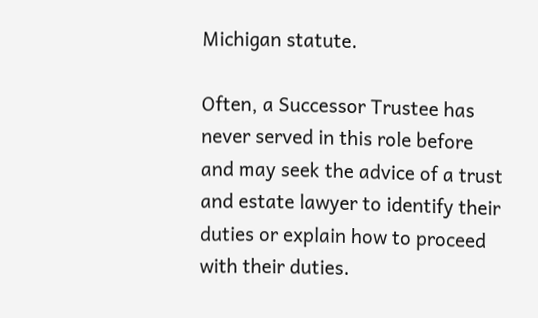Michigan statute.

Often, a Successor Trustee has never served in this role before and may seek the advice of a trust and estate lawyer to identify their duties or explain how to proceed with their duties.